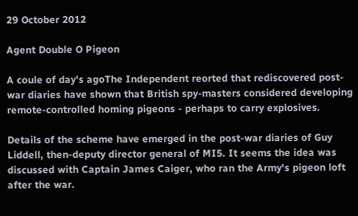29 October 2012

Agent Double O Pigeon

A coule of day's agoThe Independent reorted that rediscovered post-war diaries have shown that British spy-masters considered developing remote-controlled homing pigeons - perhaps to carry explosives.

Details of the scheme have emerged in the post-war diaries of Guy Liddell, then-deputy director general of MI5. It seems the idea was discussed with Captain James Caiger, who ran the Army's pigeon loft after the war.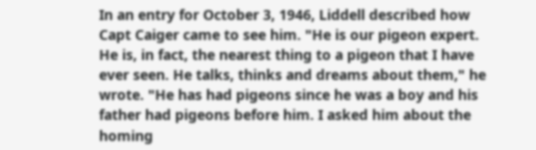In an entry for October 3, 1946, Liddell described how Capt Caiger came to see him. "He is our pigeon expert. He is, in fact, the nearest thing to a pigeon that I have ever seen. He talks, thinks and dreams about them," he wrote. "He has had pigeons since he was a boy and his father had pigeons before him. I asked him about the homing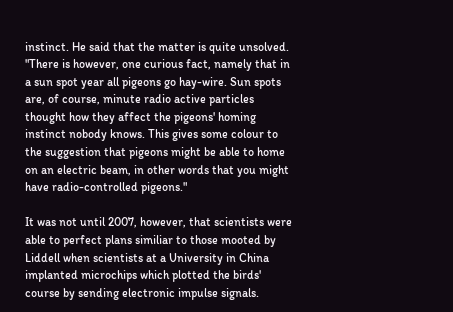instinct. He said that the matter is quite unsolved.
"There is however, one curious fact, namely that in a sun spot year all pigeons go hay-wire. Sun spots are, of course, minute radio active particles thought how they affect the pigeons' homing instinct nobody knows. This gives some colour to the suggestion that pigeons might be able to home on an electric beam, in other words that you might have radio-controlled pigeons."

It was not until 2007, however, that scientists were able to perfect plans similiar to those mooted by Liddell when scientists at a University in China implanted microchips which plotted the birds' course by sending electronic impulse signals.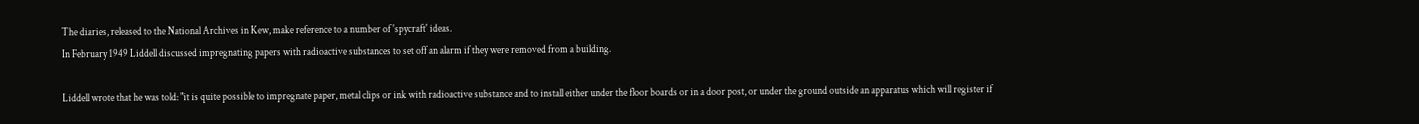The diaries, released to the National Archives in Kew, make reference to a number of 'spycraft' ideas.
In February 1949 Liddell discussed impregnating papers with radioactive substances to set off an alarm if they were removed from a building.

Liddell wrote that he was told: "it is quite possible to impregnate paper, metal clips or ink with radioactive substance and to install either under the floor boards or in a door post, or under the ground outside an apparatus which will register if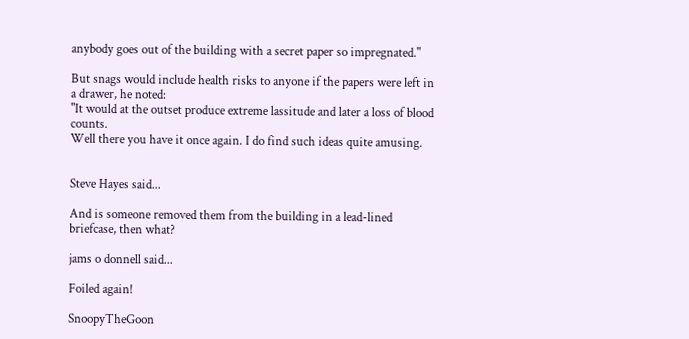anybody goes out of the building with a secret paper so impregnated."

But snags would include health risks to anyone if the papers were left in a drawer, he noted:
"It would at the outset produce extreme lassitude and later a loss of blood counts.
Well there you have it once again. I do find such ideas quite amusing.


Steve Hayes said...

And is someone removed them from the building in a lead-lined briefcase, then what?

jams o donnell said...

Foiled again!

SnoopyTheGoon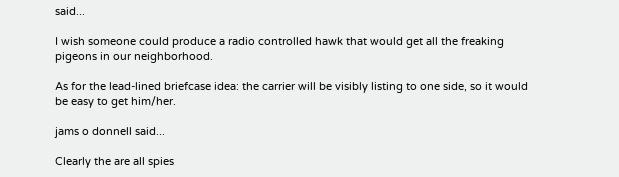said...

I wish someone could produce a radio controlled hawk that would get all the freaking pigeons in our neighborhood.

As for the lead-lined briefcase idea: the carrier will be visibly listing to one side, so it would be easy to get him/her.

jams o donnell said...

Clearly the are all spies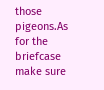those pigeons.As for the briefcase make sure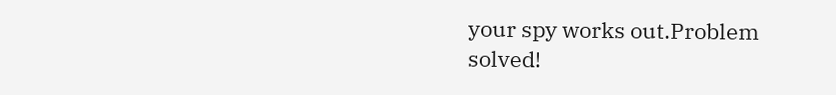your spy works out.Problem solved!